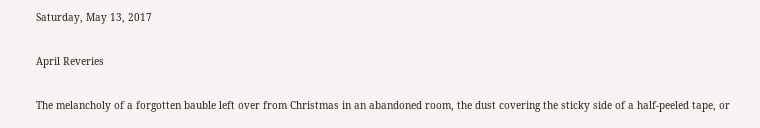Saturday, May 13, 2017

April Reveries

The melancholy of a forgotten bauble left over from Christmas in an abandoned room, the dust covering the sticky side of a half-peeled tape, or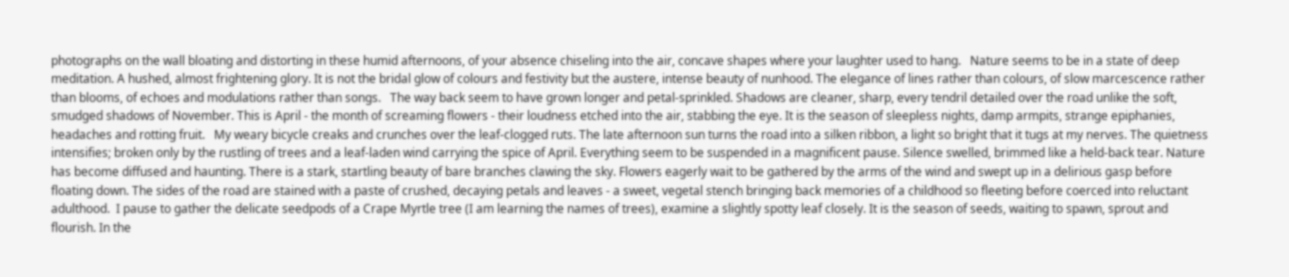photographs on the wall bloating and distorting in these humid afternoons, of your absence chiseling into the air, concave shapes where your laughter used to hang.   Nature seems to be in a state of deep meditation. A hushed, almost frightening glory. It is not the bridal glow of colours and festivity but the austere, intense beauty of nunhood. The elegance of lines rather than colours, of slow marcescence rather than blooms, of echoes and modulations rather than songs.   The way back seem to have grown longer and petal-sprinkled. Shadows are cleaner, sharp, every tendril detailed over the road unlike the soft, smudged shadows of November. This is April - the month of screaming flowers - their loudness etched into the air, stabbing the eye. It is the season of sleepless nights, damp armpits, strange epiphanies, headaches and rotting fruit.   My weary bicycle creaks and crunches over the leaf-clogged ruts. The late afternoon sun turns the road into a silken ribbon, a light so bright that it tugs at my nerves. The quietness intensifies; broken only by the rustling of trees and a leaf-laden wind carrying the spice of April. Everything seem to be suspended in a magnificent pause. Silence swelled, brimmed like a held-back tear. Nature has become diffused and haunting. There is a stark, startling beauty of bare branches clawing the sky. Flowers eagerly wait to be gathered by the arms of the wind and swept up in a delirious gasp before floating down. The sides of the road are stained with a paste of crushed, decaying petals and leaves - a sweet, vegetal stench bringing back memories of a childhood so fleeting before coerced into reluctant adulthood.  I pause to gather the delicate seedpods of a Crape Myrtle tree (I am learning the names of trees), examine a slightly spotty leaf closely. It is the season of seeds, waiting to spawn, sprout and flourish. In the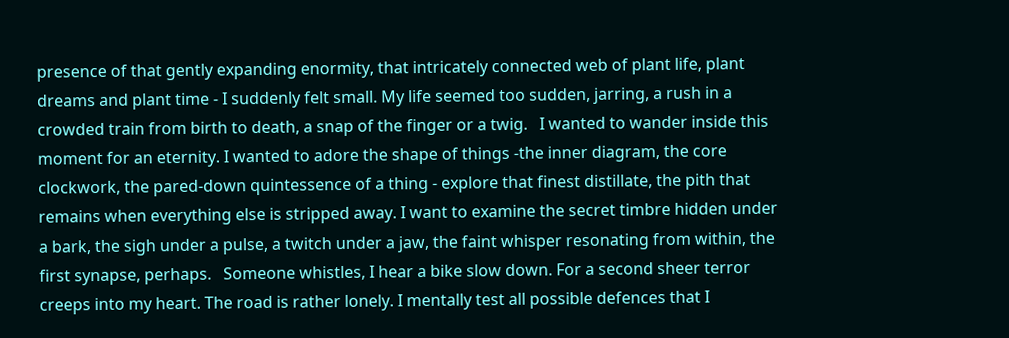presence of that gently expanding enormity, that intricately connected web of plant life, plant dreams and plant time - I suddenly felt small. My life seemed too sudden, jarring, a rush in a crowded train from birth to death, a snap of the finger or a twig.   I wanted to wander inside this moment for an eternity. I wanted to adore the shape of things -the inner diagram, the core clockwork, the pared-down quintessence of a thing - explore that finest distillate, the pith that remains when everything else is stripped away. I want to examine the secret timbre hidden under a bark, the sigh under a pulse, a twitch under a jaw, the faint whisper resonating from within, the first synapse, perhaps.   Someone whistles, I hear a bike slow down. For a second sheer terror creeps into my heart. The road is rather lonely. I mentally test all possible defences that I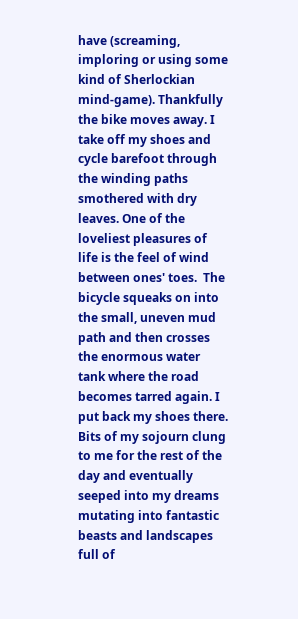have (screaming, imploring or using some kind of Sherlockian mind-game). Thankfully the bike moves away. I take off my shoes and cycle barefoot through the winding paths smothered with dry leaves. One of the loveliest pleasures of life is the feel of wind between ones' toes.  The bicycle squeaks on into the small, uneven mud path and then crosses the enormous water tank where the road becomes tarred again. I put back my shoes there. Bits of my sojourn clung to me for the rest of the day and eventually seeped into my dreams mutating into fantastic beasts and landscapes full of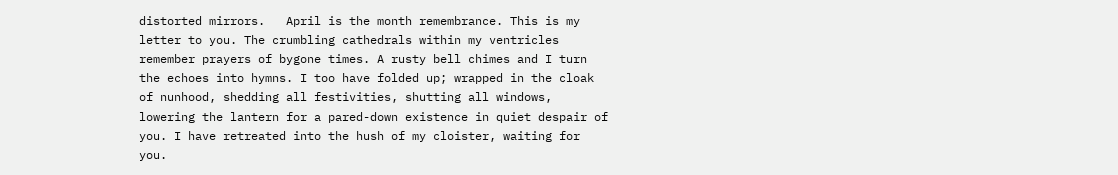distorted mirrors.   April is the month remembrance. This is my letter to you. The crumbling cathedrals within my ventricles remember prayers of bygone times. A rusty bell chimes and I turn the echoes into hymns. I too have folded up; wrapped in the cloak of nunhood, shedding all festivities, shutting all windows, lowering the lantern for a pared-down existence in quiet despair of you. I have retreated into the hush of my cloister, waiting for you.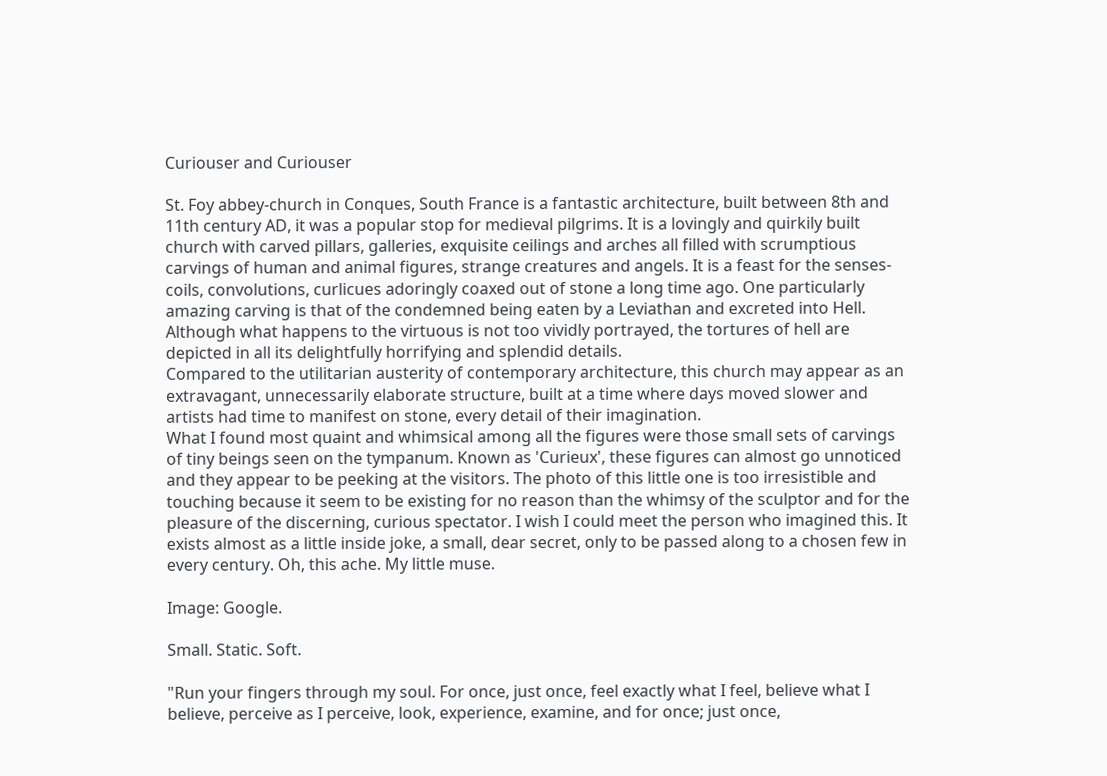Curiouser and Curiouser

St. Foy abbey-church in Conques, South France is a fantastic architecture, built between 8th and 11th century AD, it was a popular stop for medieval pilgrims. It is a lovingly and quirkily built church with carved pillars, galleries, exquisite ceilings and arches all filled with scrumptious carvings of human and animal figures, strange creatures and angels. It is a feast for the senses- coils, convolutions, curlicues adoringly coaxed out of stone a long time ago. One particularly amazing carving is that of the condemned being eaten by a Leviathan and excreted into Hell. Although what happens to the virtuous is not too vividly portrayed, the tortures of hell are depicted in all its delightfully horrifying and splendid details.
Compared to the utilitarian austerity of contemporary architecture, this church may appear as an extravagant, unnecessarily elaborate structure, built at a time where days moved slower and artists had time to manifest on stone, every detail of their imagination.
What I found most quaint and whimsical among all the figures were those small sets of carvings of tiny beings seen on the tympanum. Known as 'Curieux', these figures can almost go unnoticed and they appear to be peeking at the visitors. The photo of this little one is too irresistible and touching because it seem to be existing for no reason than the whimsy of the sculptor and for the pleasure of the discerning, curious spectator. I wish I could meet the person who imagined this. It exists almost as a little inside joke, a small, dear secret, only to be passed along to a chosen few in every century. Oh, this ache. My little muse.

Image: Google.

Small. Static. Soft.

"Run your fingers through my soul. For once, just once, feel exactly what I feel, believe what I believe, perceive as I perceive, look, experience, examine, and for once; just once,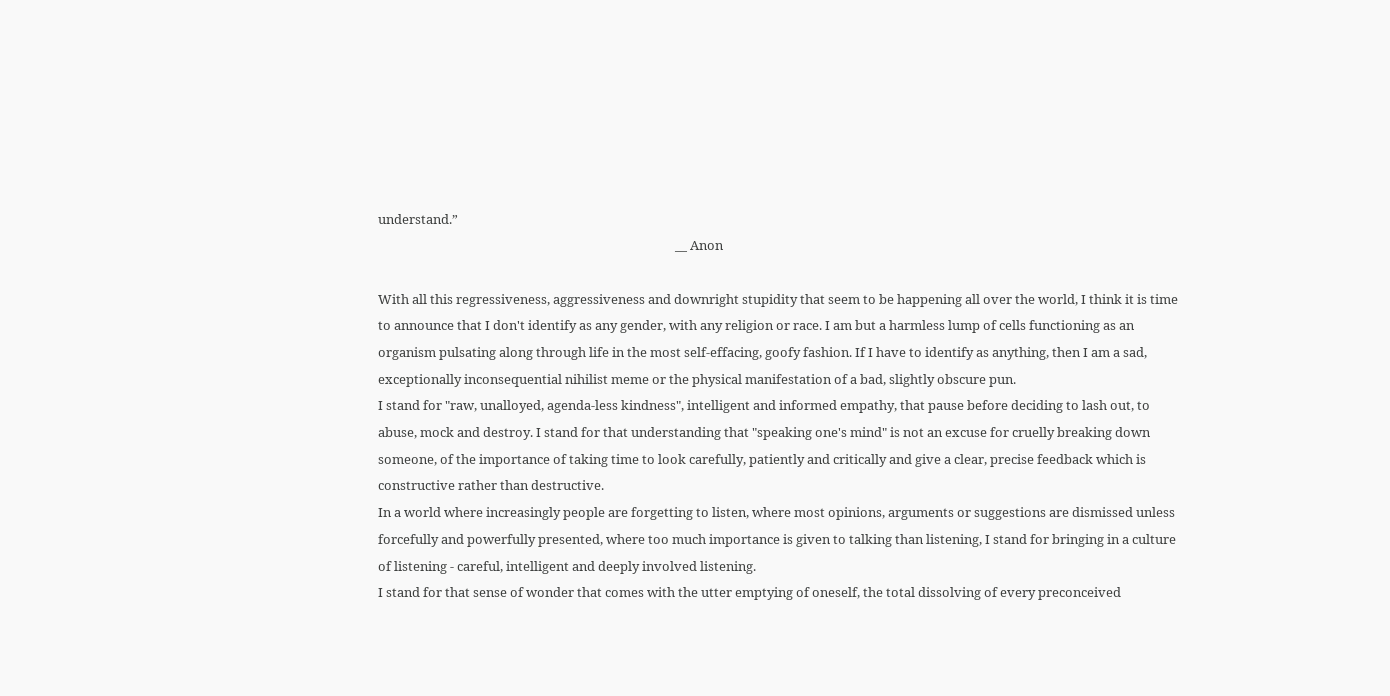understand.”
                                                                                                   __ Anon

With all this regressiveness, aggressiveness and downright stupidity that seem to be happening all over the world, I think it is time to announce that I don't identify as any gender, with any religion or race. I am but a harmless lump of cells functioning as an organism pulsating along through life in the most self-effacing, goofy fashion. If I have to identify as anything, then I am a sad, exceptionally inconsequential nihilist meme or the physical manifestation of a bad, slightly obscure pun.
I stand for "raw, unalloyed, agenda-less kindness", intelligent and informed empathy, that pause before deciding to lash out, to abuse, mock and destroy. I stand for that understanding that "speaking one's mind" is not an excuse for cruelly breaking down someone, of the importance of taking time to look carefully, patiently and critically and give a clear, precise feedback which is constructive rather than destructive.
In a world where increasingly people are forgetting to listen, where most opinions, arguments or suggestions are dismissed unless forcefully and powerfully presented, where too much importance is given to talking than listening, I stand for bringing in a culture of listening - careful, intelligent and deeply involved listening.
I stand for that sense of wonder that comes with the utter emptying of oneself, the total dissolving of every preconceived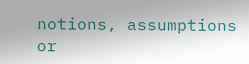notions, assumptions or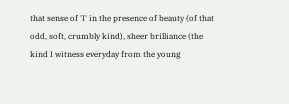that sense of 'I' in the presence of beauty (of that odd, soft, crumbly kind), sheer brilliance (the kind I witness everyday from the young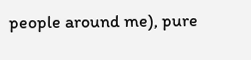people around me), pure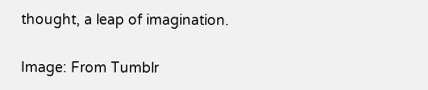thought, a leap of imagination.

Image: From Tumblr